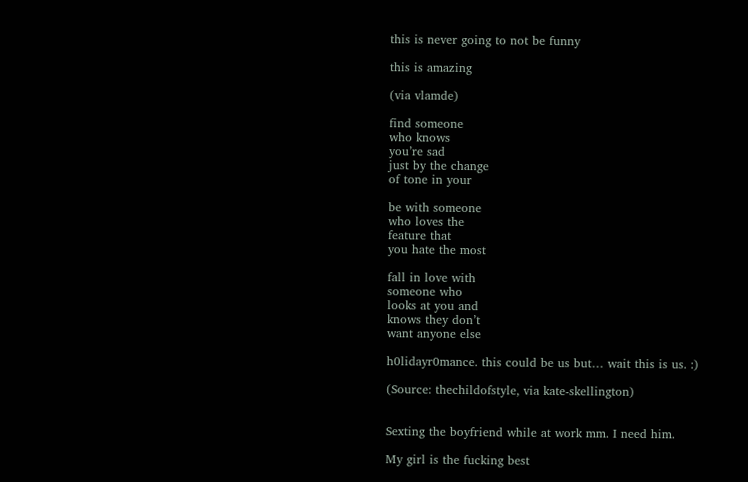this is never going to not be funny

this is amazing

(via vlamde)

find someone
who knows
you’re sad
just by the change
of tone in your

be with someone
who loves the
feature that
you hate the most

fall in love with
someone who
looks at you and
knows they don’t
want anyone else

h0lidayr0mance. this could be us but… wait this is us. :)

(Source: thechildofstyle, via kate-skellington)


Sexting the boyfriend while at work mm. I need him.

My girl is the fucking best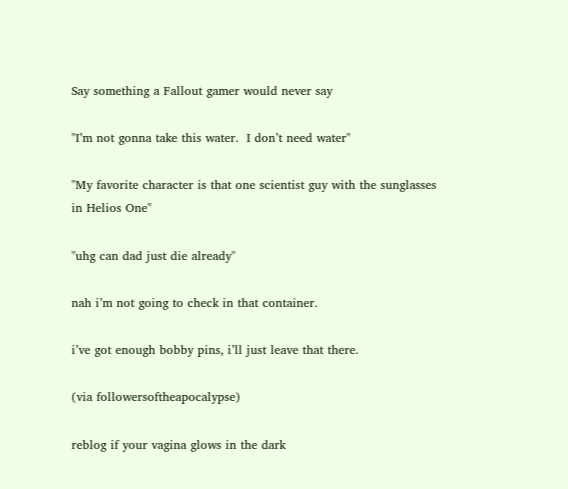Say something a Fallout gamer would never say

"I’m not gonna take this water.  I don’t need water"

"My favorite character is that one scientist guy with the sunglasses in Helios One"

"uhg can dad just die already"

nah i’m not going to check in that container.

i’ve got enough bobby pins, i’ll just leave that there.

(via followersoftheapocalypse)

reblog if your vagina glows in the dark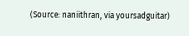(Source: naniithran, via yoursadguitar)